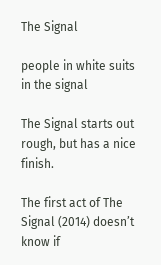The Signal

people in white suits in the signal

The Signal starts out rough, but has a nice finish.

The first act of The Signal (2014) doesn’t know if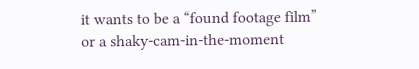it wants to be a “found footage film” or a shaky-cam-in-the-moment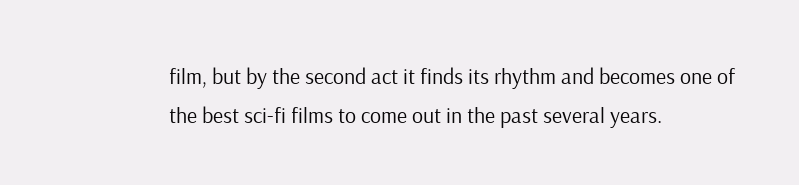film, but by the second act it finds its rhythm and becomes one of the best sci-fi films to come out in the past several years.